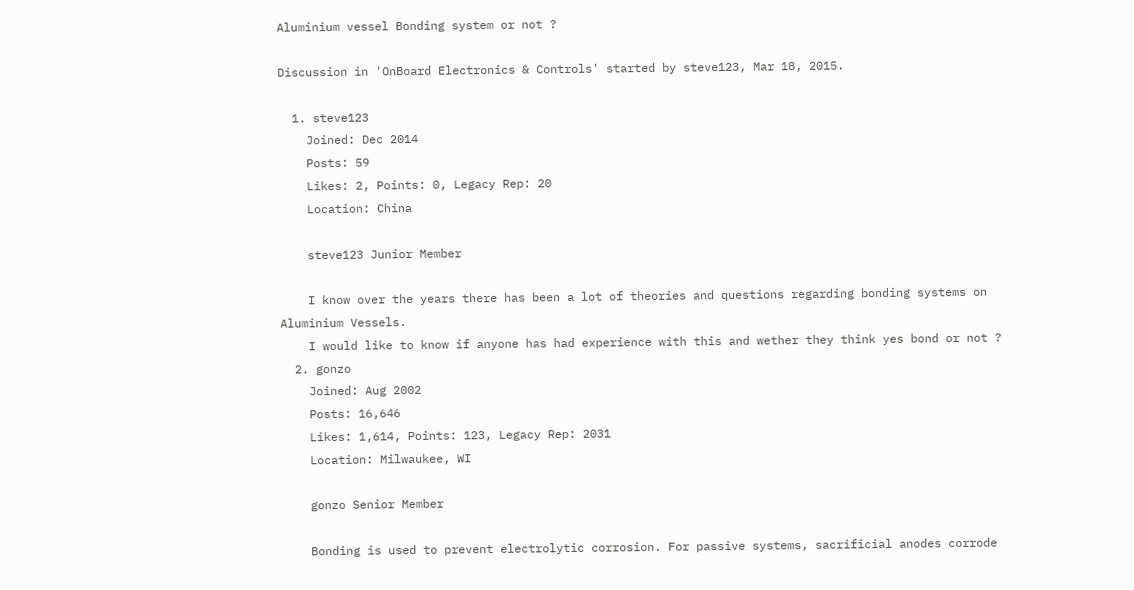Aluminium vessel Bonding system or not ?

Discussion in 'OnBoard Electronics & Controls' started by steve123, Mar 18, 2015.

  1. steve123
    Joined: Dec 2014
    Posts: 59
    Likes: 2, Points: 0, Legacy Rep: 20
    Location: China

    steve123 Junior Member

    I know over the years there has been a lot of theories and questions regarding bonding systems on Aluminium Vessels.
    I would like to know if anyone has had experience with this and wether they think yes bond or not ?
  2. gonzo
    Joined: Aug 2002
    Posts: 16,646
    Likes: 1,614, Points: 123, Legacy Rep: 2031
    Location: Milwaukee, WI

    gonzo Senior Member

    Bonding is used to prevent electrolytic corrosion. For passive systems, sacrificial anodes corrode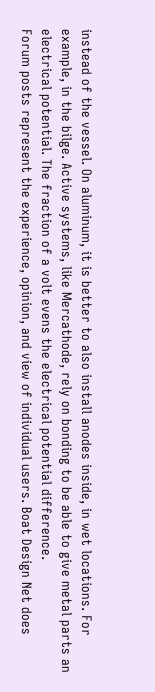instead of the vessel. On aluminum, it is better to also install anodes inside, in wet locations. For example, in the bilge. Active systems, like Mercathode, rely on bonding to be able to give metal parts an electrical potential. The fraction of a volt evens the electrical potential difference.
Forum posts represent the experience, opinion, and view of individual users. Boat Design Net does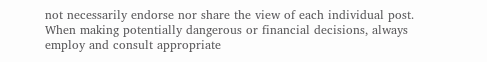not necessarily endorse nor share the view of each individual post.
When making potentially dangerous or financial decisions, always employ and consult appropriate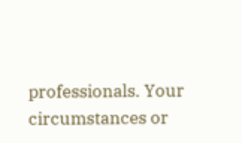professionals. Your circumstances or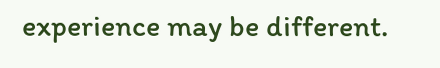experience may be different.